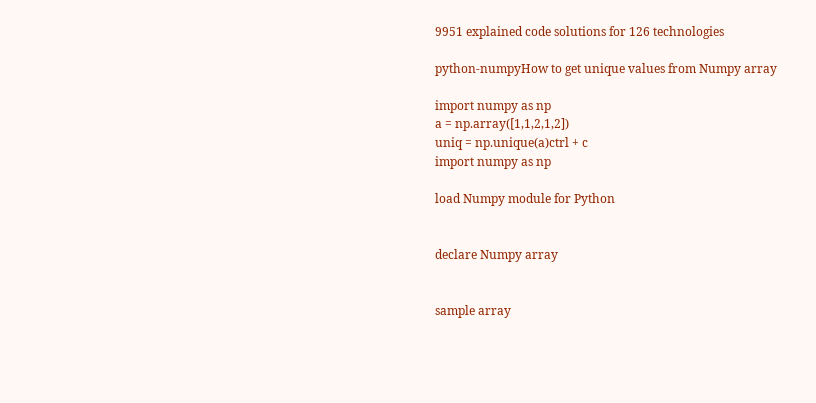9951 explained code solutions for 126 technologies

python-numpyHow to get unique values from Numpy array

import numpy as np
a = np.array([1,1,2,1,2])
uniq = np.unique(a)ctrl + c
import numpy as np

load Numpy module for Python


declare Numpy array


sample array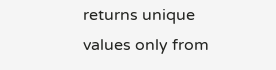returns unique values only from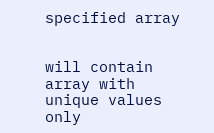specified array


will contain array with unique values only